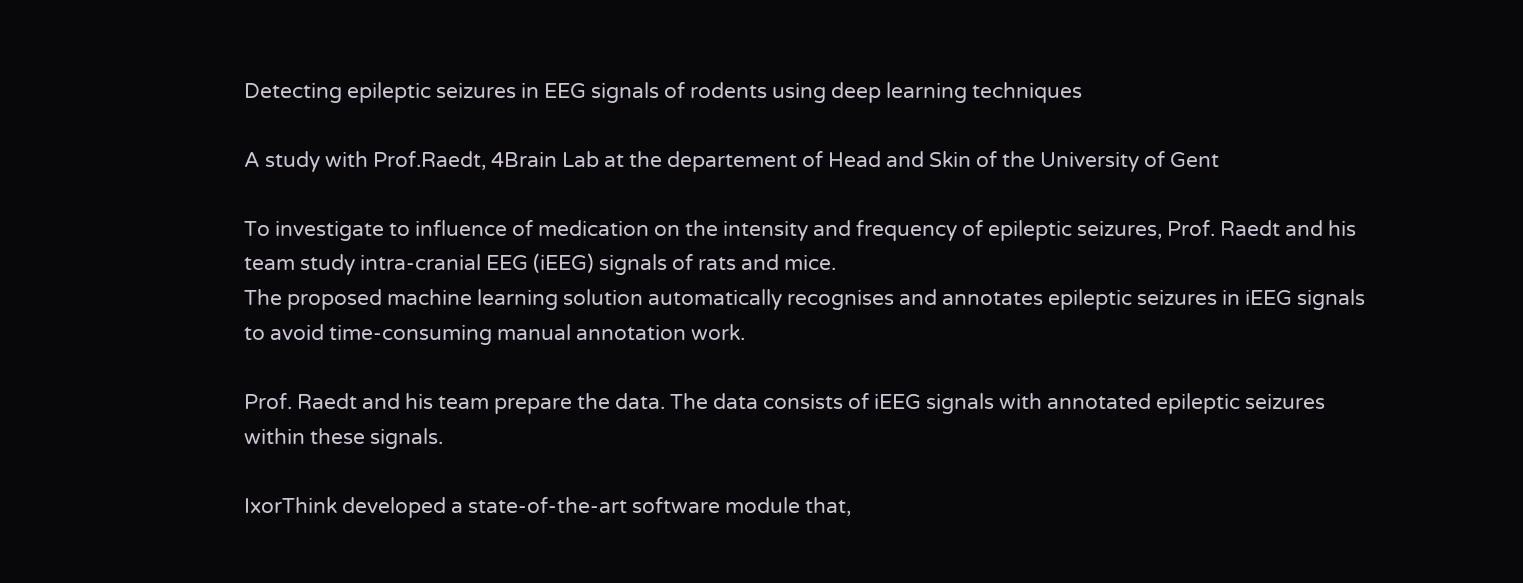Detecting epileptic seizures in EEG signals of rodents using deep learning techniques

A study with Prof.Raedt, 4Brain Lab at the departement of Head and Skin of the University of Gent

To investigate to influence of medication on the intensity and frequency of epileptic seizures, Prof. Raedt and his team study intra-cranial EEG (iEEG) signals of rats and mice.
The proposed machine learning solution automatically recognises and annotates epileptic seizures in iEEG signals to avoid time-consuming manual annotation work.

Prof. Raedt and his team prepare the data. The data consists of iEEG signals with annotated epileptic seizures within these signals.

IxorThink developed a state-of-the-art software module that,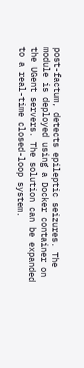post-factum, detects epileptic seizures. The module is deployed using a Docker container on the UGent servers. The solution can be expanded to a real-time closed-loop system.